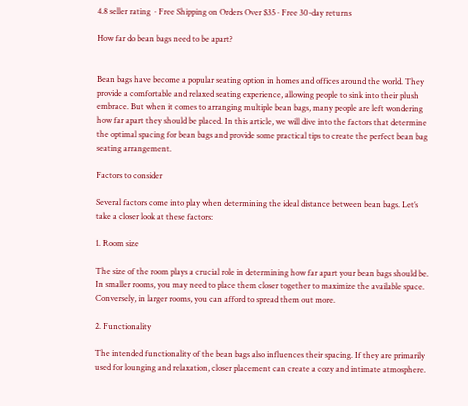4.8 seller rating  · Free Shipping on Orders Over $35 · Free 30-day returns

How far do bean bags need to be apart?


Bean bags have become a popular seating option in homes and offices around the world. They provide a comfortable and relaxed seating experience, allowing people to sink into their plush embrace. But when it comes to arranging multiple bean bags, many people are left wondering how far apart they should be placed. In this article, we will dive into the factors that determine the optimal spacing for bean bags and provide some practical tips to create the perfect bean bag seating arrangement.

Factors to consider

Several factors come into play when determining the ideal distance between bean bags. Let’s take a closer look at these factors:

1. Room size

The size of the room plays a crucial role in determining how far apart your bean bags should be. In smaller rooms, you may need to place them closer together to maximize the available space. Conversely, in larger rooms, you can afford to spread them out more.

2. Functionality

The intended functionality of the bean bags also influences their spacing. If they are primarily used for lounging and relaxation, closer placement can create a cozy and intimate atmosphere.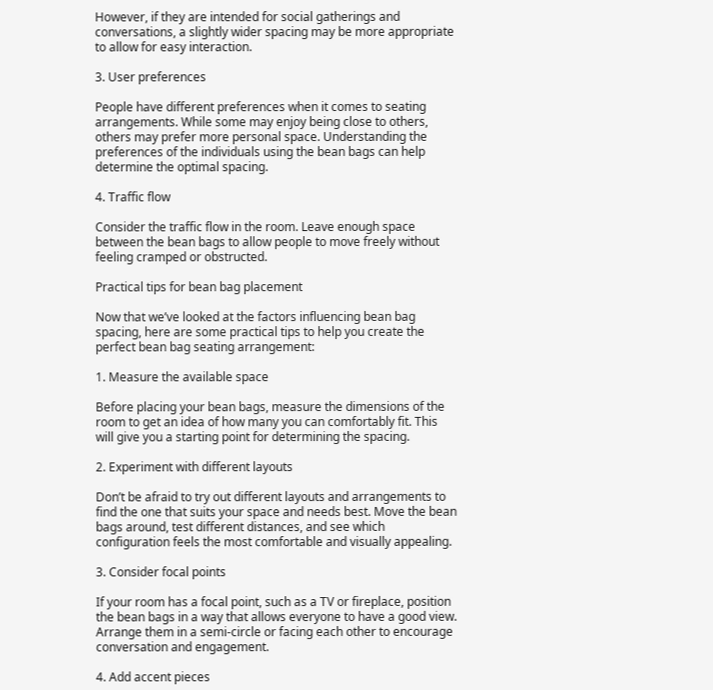However, if they are intended for social gatherings and conversations, a slightly wider spacing may be more appropriate to allow for easy interaction.

3. User preferences

People have different preferences when it comes to seating arrangements. While some may enjoy being close to others, others may prefer more personal space. Understanding the preferences of the individuals using the bean bags can help determine the optimal spacing.

4. Traffic flow

Consider the traffic flow in the room. Leave enough space between the bean bags to allow people to move freely without feeling cramped or obstructed.

Practical tips for bean bag placement

Now that we’ve looked at the factors influencing bean bag spacing, here are some practical tips to help you create the perfect bean bag seating arrangement:

1. Measure the available space

Before placing your bean bags, measure the dimensions of the room to get an idea of how many you can comfortably fit. This will give you a starting point for determining the spacing.

2. Experiment with different layouts

Don’t be afraid to try out different layouts and arrangements to find the one that suits your space and needs best. Move the bean bags around, test different distances, and see which configuration feels the most comfortable and visually appealing.

3. Consider focal points

If your room has a focal point, such as a TV or fireplace, position the bean bags in a way that allows everyone to have a good view. Arrange them in a semi-circle or facing each other to encourage conversation and engagement.

4. Add accent pieces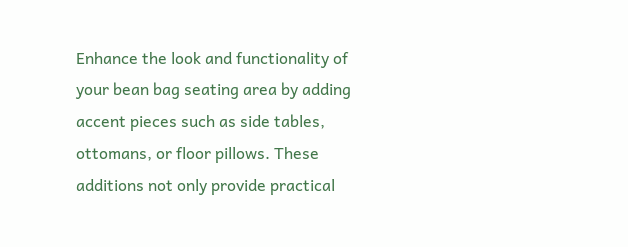Enhance the look and functionality of your bean bag seating area by adding accent pieces such as side tables, ottomans, or floor pillows. These additions not only provide practical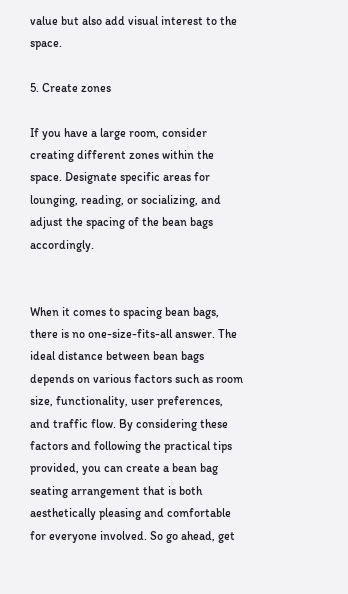value but also add visual interest to the space.

5. Create zones

If you have a large room, consider creating different zones within the space. Designate specific areas for lounging, reading, or socializing, and adjust the spacing of the bean bags accordingly.


When it comes to spacing bean bags, there is no one-size-fits-all answer. The ideal distance between bean bags depends on various factors such as room size, functionality, user preferences, and traffic flow. By considering these factors and following the practical tips provided, you can create a bean bag seating arrangement that is both aesthetically pleasing and comfortable for everyone involved. So go ahead, get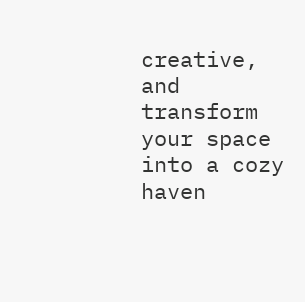creative, and transform your space into a cozy haven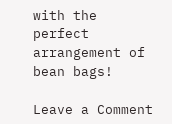with the perfect arrangement of bean bags!

Leave a Comment